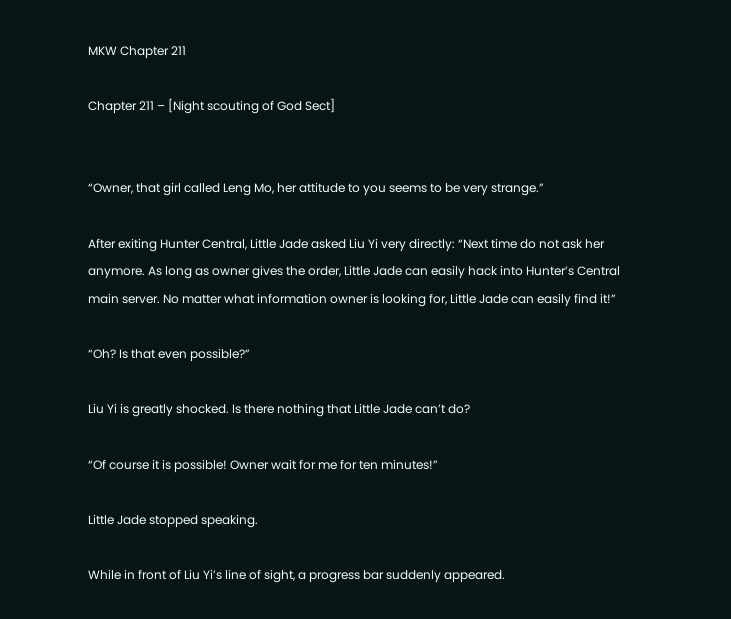MKW Chapter 211

Chapter 211 – [Night scouting of God Sect]


“Owner, that girl called Leng Mo, her attitude to you seems to be very strange.”

After exiting Hunter Central, Little Jade asked Liu Yi very directly: “Next time do not ask her anymore. As long as owner gives the order, Little Jade can easily hack into Hunter’s Central main server. No matter what information owner is looking for, Little Jade can easily find it!”

“Oh? Is that even possible?”

Liu Yi is greatly shocked. Is there nothing that Little Jade can’t do?

“Of course it is possible! Owner wait for me for ten minutes!”

Little Jade stopped speaking.

While in front of Liu Yi’s line of sight, a progress bar suddenly appeared.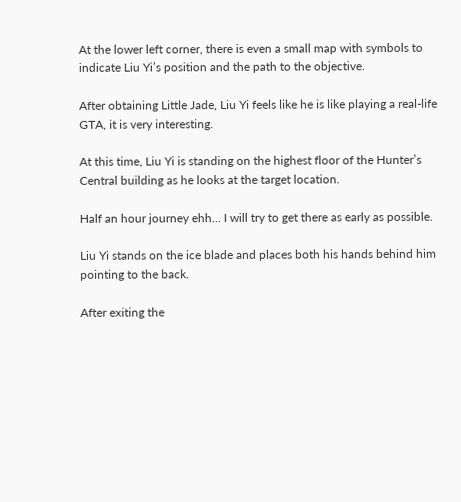At the lower left corner, there is even a small map with symbols to indicate Liu Yi’s position and the path to the objective.

After obtaining Little Jade, Liu Yi feels like he is like playing a real-life GTA, it is very interesting.

At this time, Liu Yi is standing on the highest floor of the Hunter’s Central building as he looks at the target location.

Half an hour journey ehh… I will try to get there as early as possible.

Liu Yi stands on the ice blade and places both his hands behind him pointing to the back.

After exiting the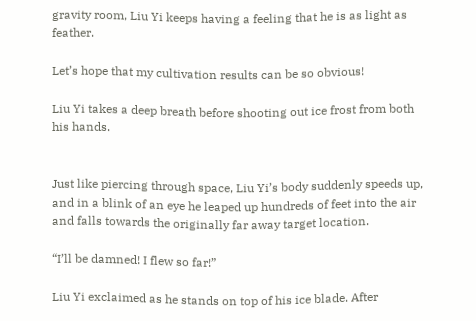gravity room, Liu Yi keeps having a feeling that he is as light as feather.

Let’s hope that my cultivation results can be so obvious!

Liu Yi takes a deep breath before shooting out ice frost from both his hands.


Just like piercing through space, Liu Yi’s body suddenly speeds up, and in a blink of an eye he leaped up hundreds of feet into the air and falls towards the originally far away target location.

“I’ll be damned! I flew so far!”

Liu Yi exclaimed as he stands on top of his ice blade. After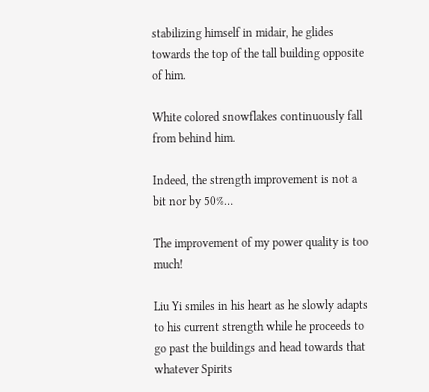stabilizing himself in midair, he glides towards the top of the tall building opposite of him.

White colored snowflakes continuously fall from behind him.

Indeed, the strength improvement is not a bit nor by 50%…

The improvement of my power quality is too much!

Liu Yi smiles in his heart as he slowly adapts to his current strength while he proceeds to go past the buildings and head towards that whatever Spirits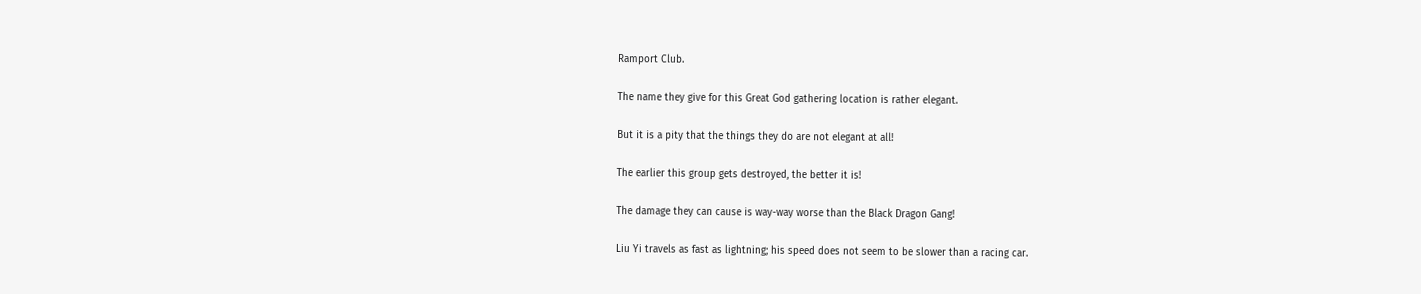Ramport Club.

The name they give for this Great God gathering location is rather elegant.

But it is a pity that the things they do are not elegant at all!

The earlier this group gets destroyed, the better it is!

The damage they can cause is way-way worse than the Black Dragon Gang!

Liu Yi travels as fast as lightning; his speed does not seem to be slower than a racing car.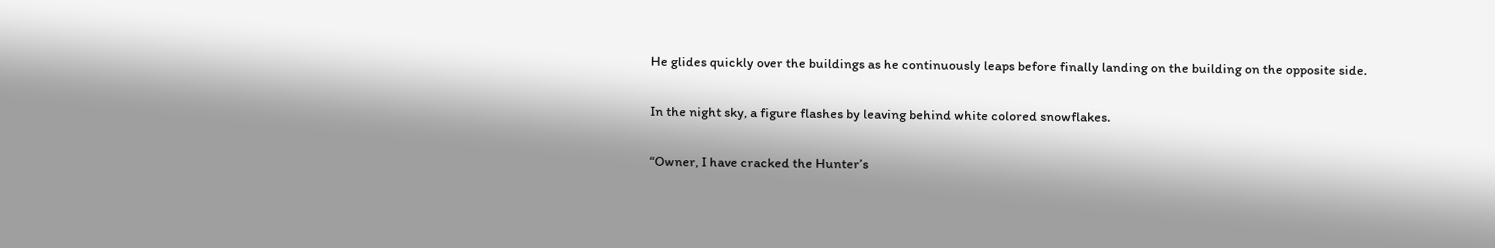He glides quickly over the buildings as he continuously leaps before finally landing on the building on the opposite side.

In the night sky, a figure flashes by leaving behind white colored snowflakes.

“Owner, I have cracked the Hunter’s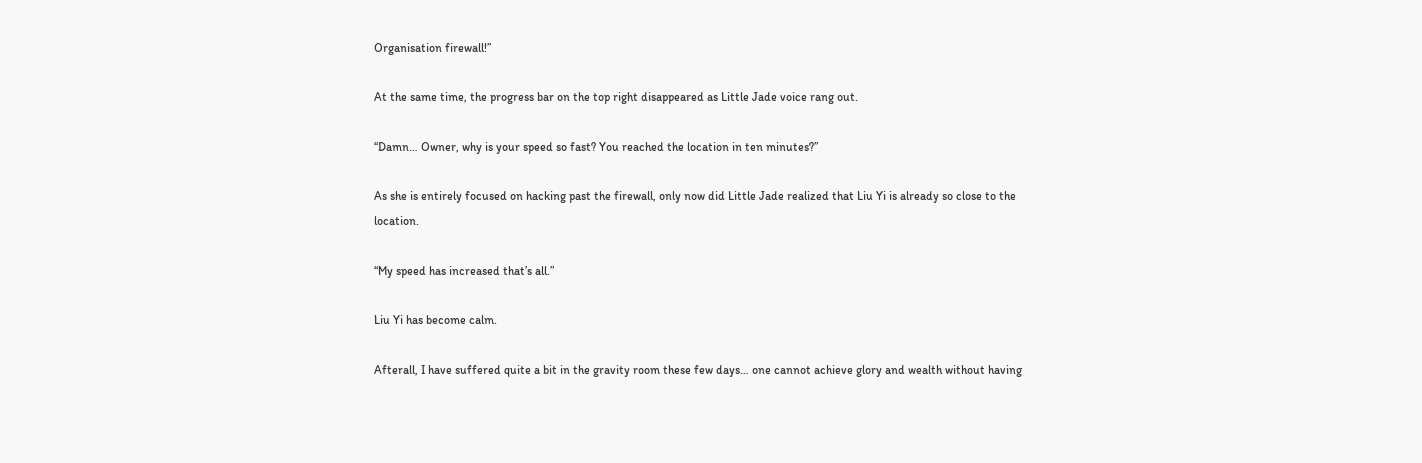Organisation firewall!”

At the same time, the progress bar on the top right disappeared as Little Jade voice rang out.

“Damn… Owner, why is your speed so fast? You reached the location in ten minutes?”

As she is entirely focused on hacking past the firewall, only now did Little Jade realized that Liu Yi is already so close to the location.

“My speed has increased that’s all.”

Liu Yi has become calm.

Afterall, I have suffered quite a bit in the gravity room these few days… one cannot achieve glory and wealth without having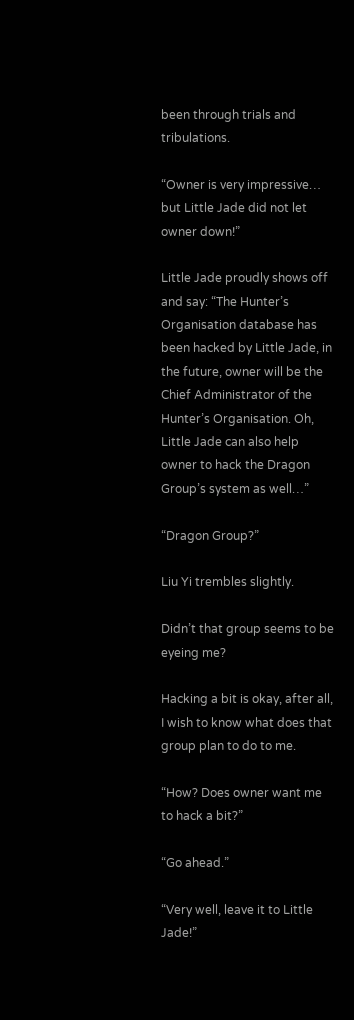been through trials and tribulations.

“Owner is very impressive… but Little Jade did not let owner down!”

Little Jade proudly shows off and say: “The Hunter’s Organisation database has been hacked by Little Jade, in the future, owner will be the Chief Administrator of the Hunter’s Organisation. Oh, Little Jade can also help owner to hack the Dragon Group’s system as well…”

“Dragon Group?”

Liu Yi trembles slightly.

Didn’t that group seems to be eyeing me?

Hacking a bit is okay, after all, I wish to know what does that group plan to do to me.

“How? Does owner want me to hack a bit?”

“Go ahead.”

“Very well, leave it to Little Jade!”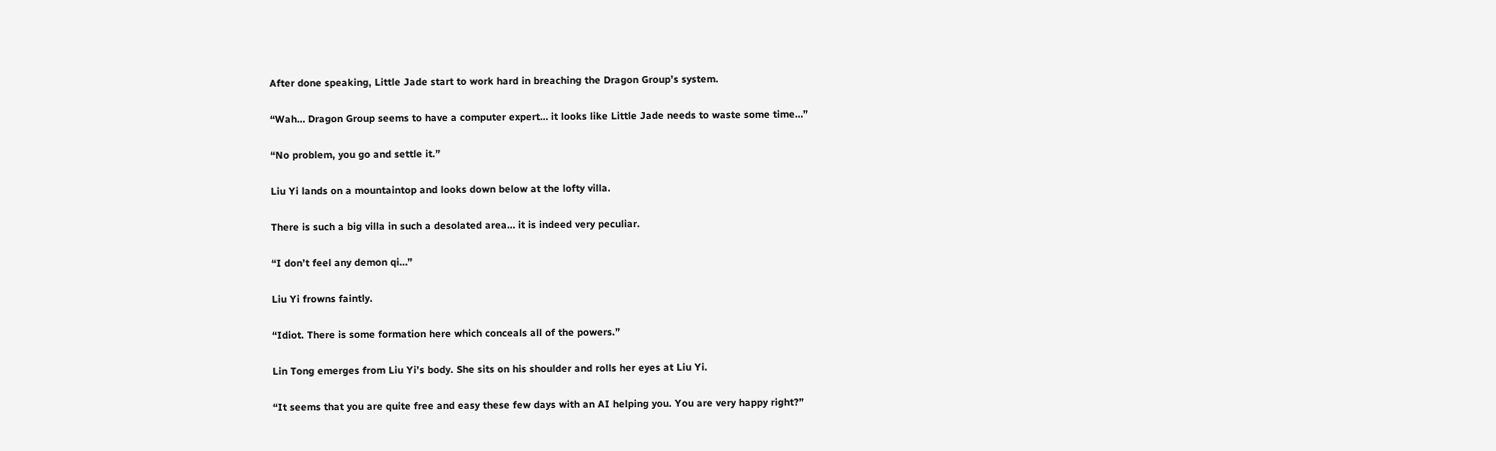After done speaking, Little Jade start to work hard in breaching the Dragon Group’s system.

“Wah… Dragon Group seems to have a computer expert… it looks like Little Jade needs to waste some time…”

“No problem, you go and settle it.”

Liu Yi lands on a mountaintop and looks down below at the lofty villa.

There is such a big villa in such a desolated area… it is indeed very peculiar.

“I don’t feel any demon qi…”

Liu Yi frowns faintly.

“Idiot. There is some formation here which conceals all of the powers.”

Lin Tong emerges from Liu Yi’s body. She sits on his shoulder and rolls her eyes at Liu Yi.

“It seems that you are quite free and easy these few days with an AI helping you. You are very happy right?”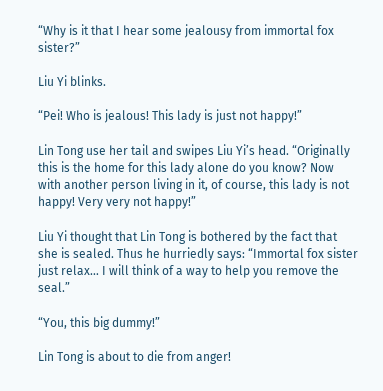“Why is it that I hear some jealousy from immortal fox sister?”

Liu Yi blinks.

“Pei! Who is jealous! This lady is just not happy!”

Lin Tong use her tail and swipes Liu Yi’s head. “Originally this is the home for this lady alone do you know? Now with another person living in it, of course, this lady is not happy! Very very not happy!”

Liu Yi thought that Lin Tong is bothered by the fact that she is sealed. Thus he hurriedly says: “Immortal fox sister just relax… I will think of a way to help you remove the seal.”

“You, this big dummy!”

Lin Tong is about to die from anger!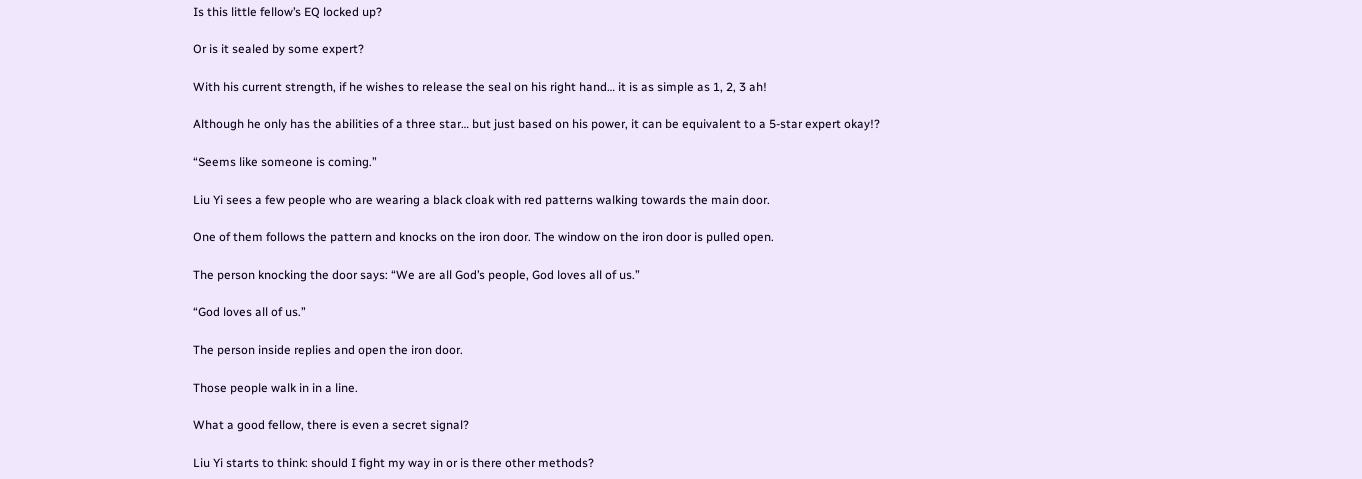Is this little fellow’s EQ locked up?

Or is it sealed by some expert?

With his current strength, if he wishes to release the seal on his right hand… it is as simple as 1, 2, 3 ah!

Although he only has the abilities of a three star… but just based on his power, it can be equivalent to a 5-star expert okay!?

“Seems like someone is coming.”

Liu Yi sees a few people who are wearing a black cloak with red patterns walking towards the main door.

One of them follows the pattern and knocks on the iron door. The window on the iron door is pulled open.

The person knocking the door says: “We are all God’s people, God loves all of us.”

“God loves all of us.”

The person inside replies and open the iron door.

Those people walk in in a line.

What a good fellow, there is even a secret signal?

Liu Yi starts to think: should I fight my way in or is there other methods?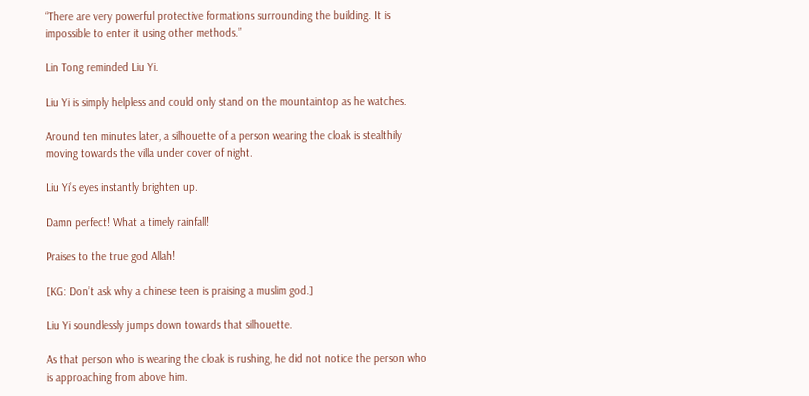“There are very powerful protective formations surrounding the building. It is impossible to enter it using other methods.”

Lin Tong reminded Liu Yi.

Liu Yi is simply helpless and could only stand on the mountaintop as he watches.

Around ten minutes later, a silhouette of a person wearing the cloak is stealthily moving towards the villa under cover of night.

Liu Yi’s eyes instantly brighten up.

Damn perfect! What a timely rainfall!

Praises to the true god Allah!

[KG: Don’t ask why a chinese teen is praising a muslim god.]

Liu Yi soundlessly jumps down towards that silhouette.

As that person who is wearing the cloak is rushing, he did not notice the person who is approaching from above him.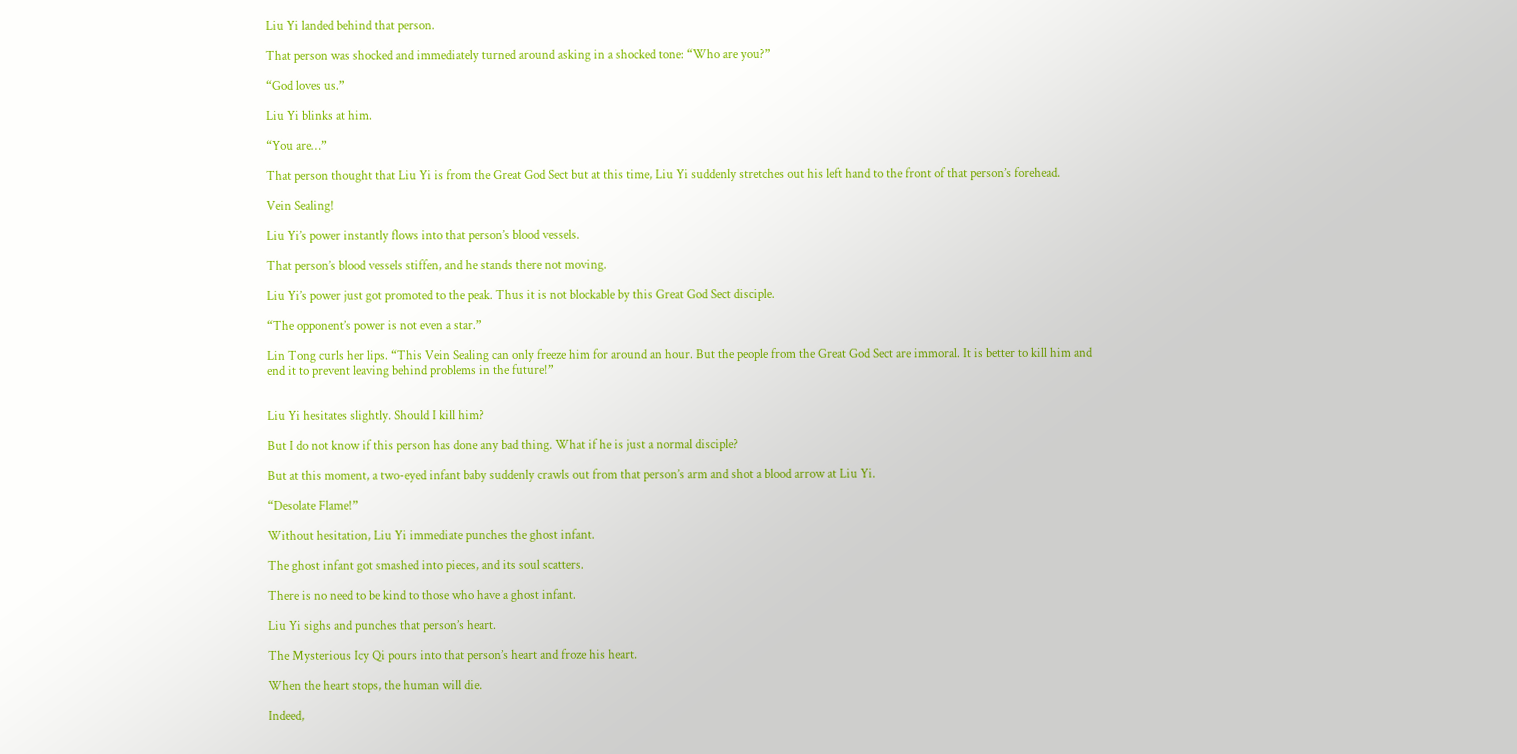Liu Yi landed behind that person.

That person was shocked and immediately turned around asking in a shocked tone: “Who are you?”

“God loves us.”

Liu Yi blinks at him.

“You are…”

That person thought that Liu Yi is from the Great God Sect but at this time, Liu Yi suddenly stretches out his left hand to the front of that person’s forehead.

Vein Sealing!

Liu Yi’s power instantly flows into that person’s blood vessels.

That person’s blood vessels stiffen, and he stands there not moving.

Liu Yi’s power just got promoted to the peak. Thus it is not blockable by this Great God Sect disciple.

“The opponent’s power is not even a star.”

Lin Tong curls her lips. “This Vein Sealing can only freeze him for around an hour. But the people from the Great God Sect are immoral. It is better to kill him and end it to prevent leaving behind problems in the future!”


Liu Yi hesitates slightly. Should I kill him?

But I do not know if this person has done any bad thing. What if he is just a normal disciple?

But at this moment, a two-eyed infant baby suddenly crawls out from that person’s arm and shot a blood arrow at Liu Yi.

“Desolate Flame!”

Without hesitation, Liu Yi immediate punches the ghost infant.

The ghost infant got smashed into pieces, and its soul scatters.

There is no need to be kind to those who have a ghost infant.

Liu Yi sighs and punches that person’s heart.

The Mysterious Icy Qi pours into that person’s heart and froze his heart.

When the heart stops, the human will die.

Indeed,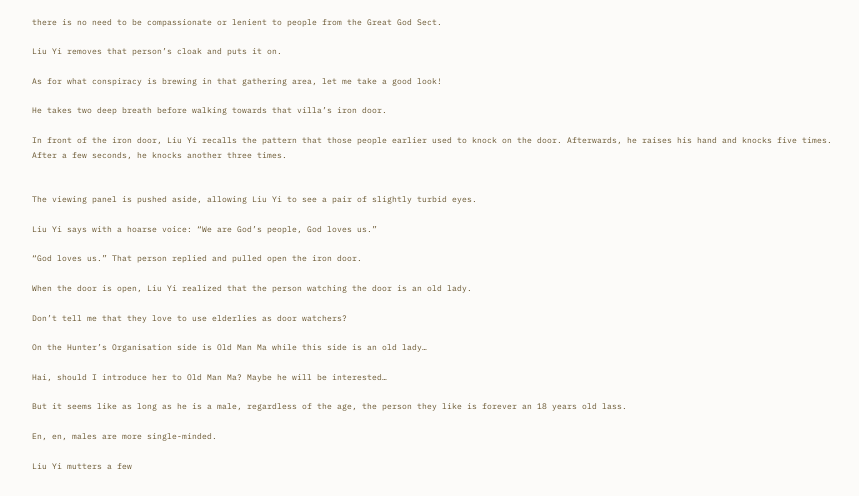there is no need to be compassionate or lenient to people from the Great God Sect.

Liu Yi removes that person’s cloak and puts it on.

As for what conspiracy is brewing in that gathering area, let me take a good look!

He takes two deep breath before walking towards that villa’s iron door.

In front of the iron door, Liu Yi recalls the pattern that those people earlier used to knock on the door. Afterwards, he raises his hand and knocks five times. After a few seconds, he knocks another three times.


The viewing panel is pushed aside, allowing Liu Yi to see a pair of slightly turbid eyes.

Liu Yi says with a hoarse voice: “We are God’s people, God loves us.”

“God loves us.” That person replied and pulled open the iron door.

When the door is open, Liu Yi realized that the person watching the door is an old lady.

Don’t tell me that they love to use elderlies as door watchers?

On the Hunter’s Organisation side is Old Man Ma while this side is an old lady…

Hai, should I introduce her to Old Man Ma? Maybe he will be interested…

But it seems like as long as he is a male, regardless of the age, the person they like is forever an 18 years old lass.

En, en, males are more single-minded.

Liu Yi mutters a few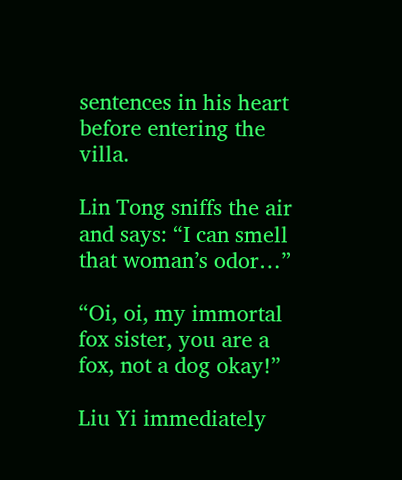sentences in his heart before entering the villa.

Lin Tong sniffs the air and says: “I can smell that woman’s odor…”

“Oi, oi, my immortal fox sister, you are a fox, not a dog okay!”

Liu Yi immediately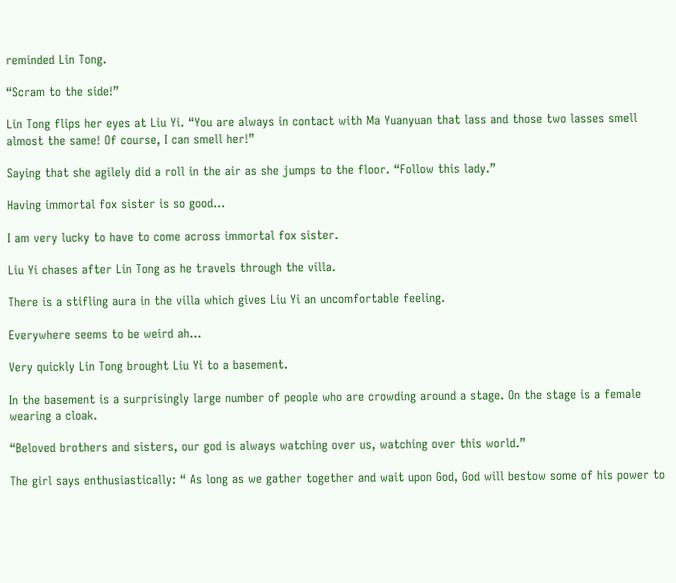reminded Lin Tong.

“Scram to the side!”

Lin Tong flips her eyes at Liu Yi. “You are always in contact with Ma Yuanyuan that lass and those two lasses smell almost the same! Of course, I can smell her!”

Saying that she agilely did a roll in the air as she jumps to the floor. “Follow this lady.”

Having immortal fox sister is so good…

I am very lucky to have to come across immortal fox sister.

Liu Yi chases after Lin Tong as he travels through the villa.

There is a stifling aura in the villa which gives Liu Yi an uncomfortable feeling.

Everywhere seems to be weird ah…

Very quickly Lin Tong brought Liu Yi to a basement.

In the basement is a surprisingly large number of people who are crowding around a stage. On the stage is a female wearing a cloak.

“Beloved brothers and sisters, our god is always watching over us, watching over this world.”

The girl says enthusiastically: “ As long as we gather together and wait upon God, God will bestow some of his power to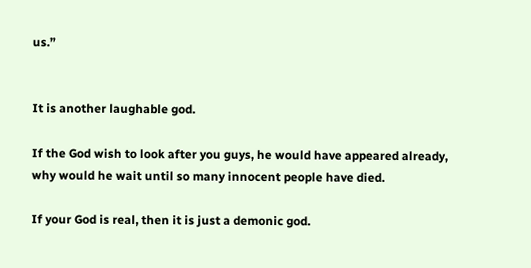us.”


It is another laughable god.

If the God wish to look after you guys, he would have appeared already, why would he wait until so many innocent people have died.

If your God is real, then it is just a demonic god.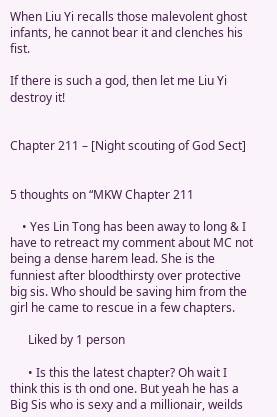When Liu Yi recalls those malevolent ghost infants, he cannot bear it and clenches his fist.

If there is such a god, then let me Liu Yi destroy it!


Chapter 211 – [Night scouting of God Sect]


5 thoughts on “MKW Chapter 211

    • Yes Lin Tong has been away to long & I have to retreact my comment about MC not being a dense harem lead. She is the funniest after bloodthirsty over protective big sis. Who should be saving him from the girl he came to rescue in a few chapters.

      Liked by 1 person

      • Is this the latest chapter? Oh wait I think this is th ond one. But yeah he has a Big Sis who is sexy and a millionair, weilds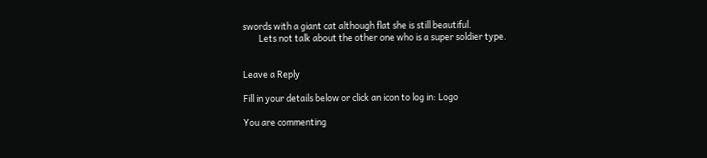swords with a giant cat although flat she is still beautiful.
        Lets not talk about the other one who is a super soldier type.


Leave a Reply

Fill in your details below or click an icon to log in: Logo

You are commenting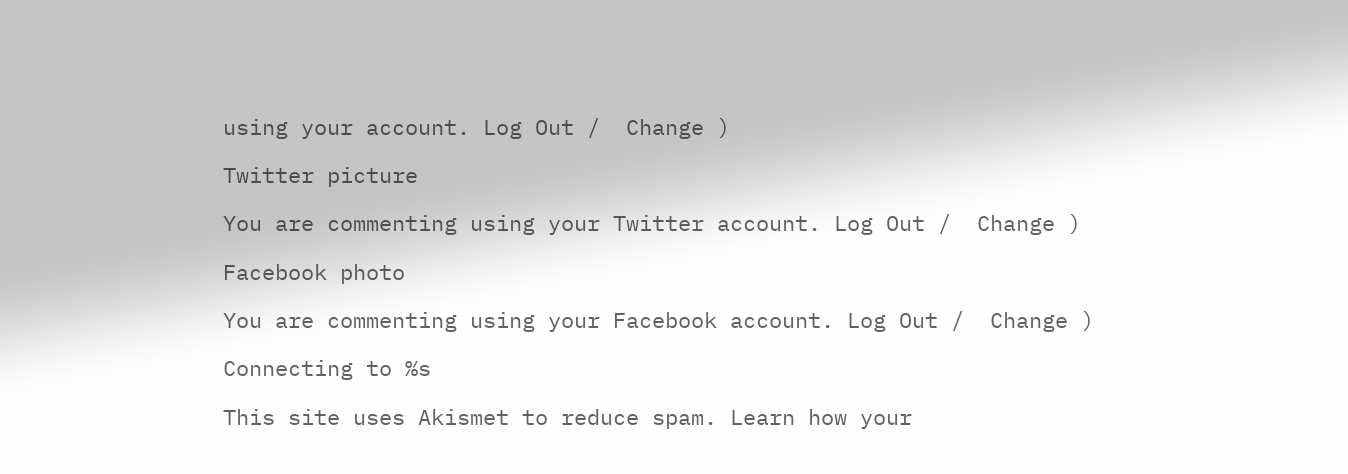using your account. Log Out /  Change )

Twitter picture

You are commenting using your Twitter account. Log Out /  Change )

Facebook photo

You are commenting using your Facebook account. Log Out /  Change )

Connecting to %s

This site uses Akismet to reduce spam. Learn how your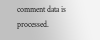comment data is processed.